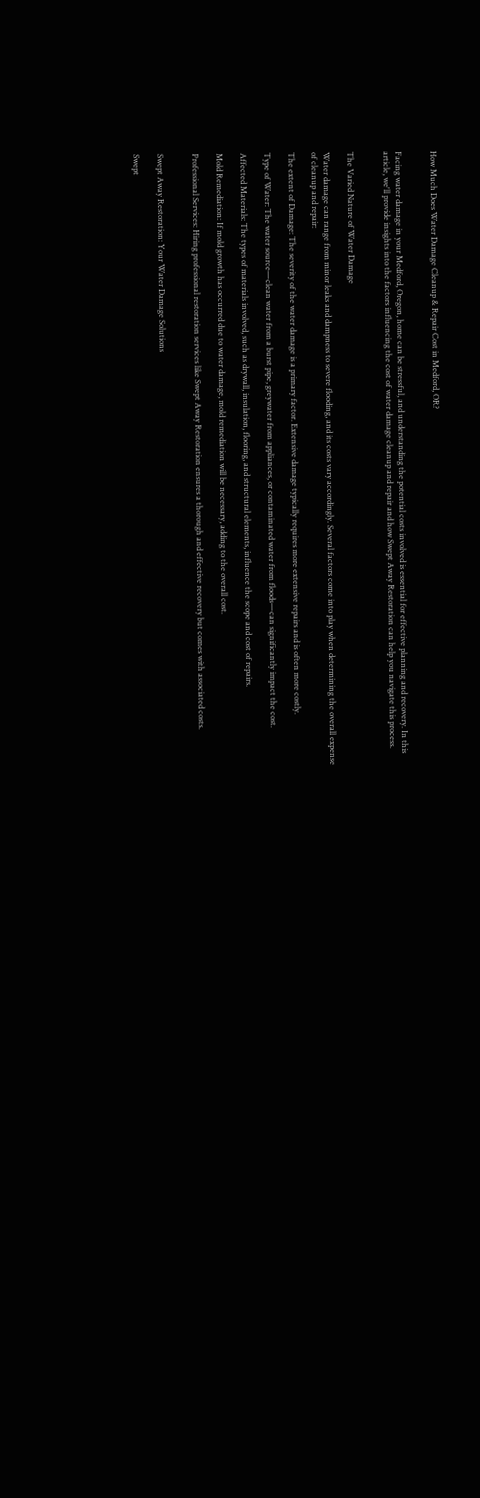How Much Does Water Damage Cleanup & Repair Cost in Medford, OR?


Facing water damage in your Medford, Oregon, home can be stressful, and understanding the potential costs involved is essential for effective planning and recovery. In this article, we'll provide insights into the factors influencing the cost of water damage cleanup and repair and how Swept Away Restoration can help you navigate this process.


The Varied Nature of Water Damage

Water damage can range from minor leaks and dampness to severe flooding, and its costs vary accordingly. Several factors come into play when determining the overall expense of cleanup and repair:

The extent of Damage: The severity of the water damage is a primary factor. Extensive damage typically requires more extensive repairs and is often more costly.

Type of Water: The water source—clean water from a burst pipe, greywater from appliances, or contaminated water from floods—can significantly impact the cost.

Affected Materials: The types of materials involved, such as drywall, insulation, flooring, and structural elements, influence the scope and cost of repairs.

Mold Remediation: If mold growth has occurred due to water damage, mold remediation will be necessary, adding to the overall cost.

Professional Services: Hiring professional restoration services like Swept Away Restoration ensures a thorough and effective recovery but comes with associated costs.


Swept Away Restoration: Your Water Damage Solutions

Swept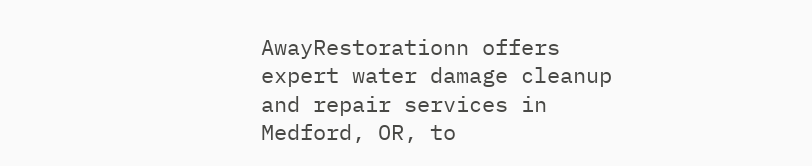AwayRestorationn offers expert water damage cleanup and repair services in Medford, OR, to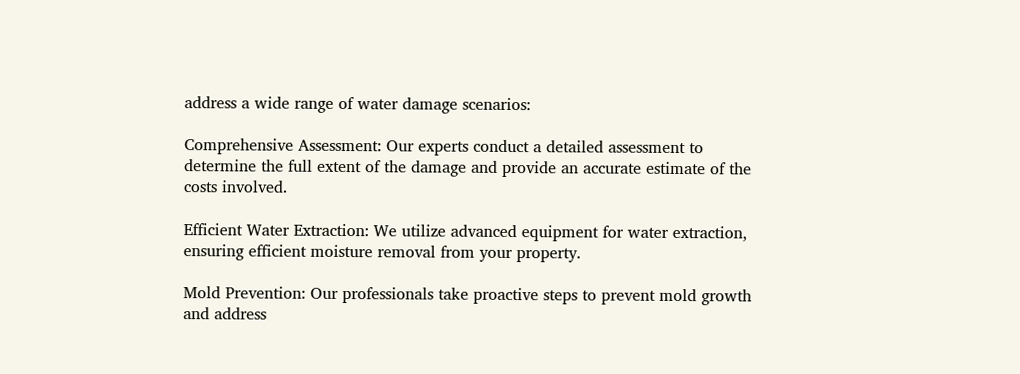address a wide range of water damage scenarios:

Comprehensive Assessment: Our experts conduct a detailed assessment to determine the full extent of the damage and provide an accurate estimate of the costs involved.

Efficient Water Extraction: We utilize advanced equipment for water extraction, ensuring efficient moisture removal from your property.

Mold Prevention: Our professionals take proactive steps to prevent mold growth and address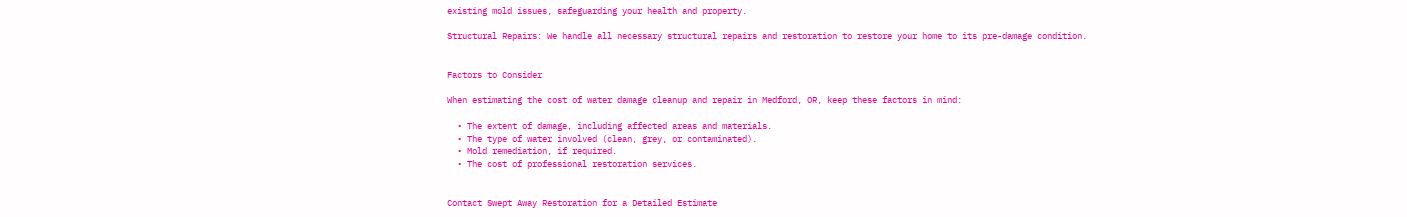existing mold issues, safeguarding your health and property.

Structural Repairs: We handle all necessary structural repairs and restoration to restore your home to its pre-damage condition.


Factors to Consider

When estimating the cost of water damage cleanup and repair in Medford, OR, keep these factors in mind:

  • The extent of damage, including affected areas and materials.
  • The type of water involved (clean, grey, or contaminated).
  • Mold remediation, if required.
  • The cost of professional restoration services.


Contact Swept Away Restoration for a Detailed Estimate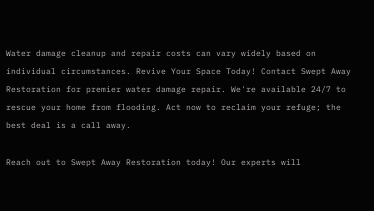Water damage cleanup and repair costs can vary widely based on individual circumstances. Revive Your Space Today! Contact Swept Away Restoration for premier water damage repair. We're available 24/7 to rescue your home from flooding. Act now to reclaim your refuge; the best deal is a call away.

Reach out to Swept Away Restoration today! Our experts will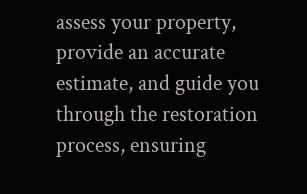assess your property, provide an accurate estimate, and guide you through the restoration process, ensuring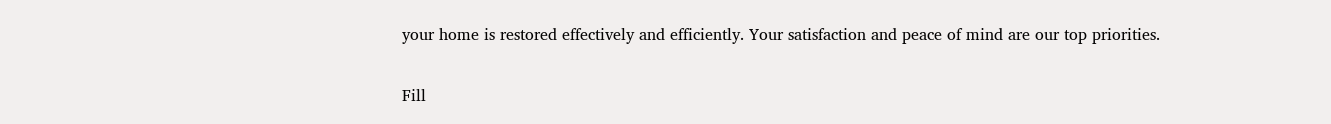your home is restored effectively and efficiently. Your satisfaction and peace of mind are our top priorities.

Fill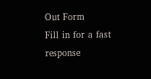Out Form
Fill in for a fast response